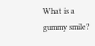What is a gummy smile?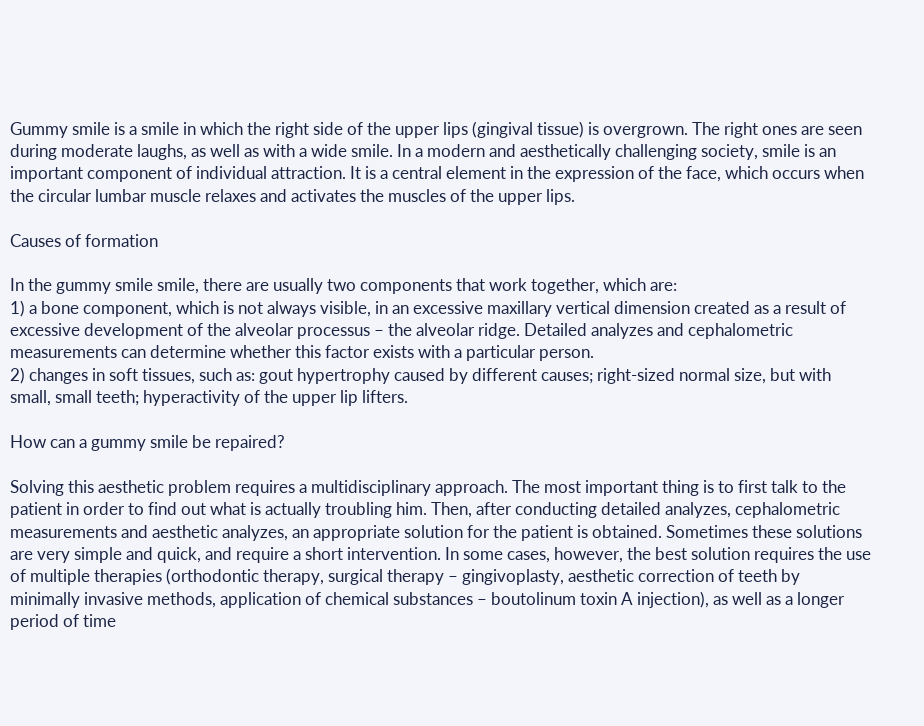Gummy smile is a smile in which the right side of the upper lips (gingival tissue) is overgrown. The right ones are seen during moderate laughs, as well as with a wide smile. In a modern and aesthetically challenging society, smile is an important component of individual attraction. It is a central element in the expression of the face, which occurs when the circular lumbar muscle relaxes and activates the muscles of the upper lips.

Causes of formation

In the gummy smile smile, there are usually two components that work together, which are:
1) a bone component, which is not always visible, in an excessive maxillary vertical dimension created as a result of excessive development of the alveolar processus – the alveolar ridge. Detailed analyzes and cephalometric measurements can determine whether this factor exists with a particular person.
2) changes in soft tissues, such as: gout hypertrophy caused by different causes; right-sized normal size, but with small, small teeth; hyperactivity of the upper lip lifters.

How can a gummy smile be repaired?

Solving this aesthetic problem requires a multidisciplinary approach. The most important thing is to first talk to the patient in order to find out what is actually troubling him. Then, after conducting detailed analyzes, cephalometric measurements and aesthetic analyzes, an appropriate solution for the patient is obtained. Sometimes these solutions are very simple and quick, and require a short intervention. In some cases, however, the best solution requires the use of multiple therapies (orthodontic therapy, surgical therapy – gingivoplasty, aesthetic correction of teeth by minimally invasive methods, application of chemical substances – boutolinum toxin A injection), as well as a longer period of time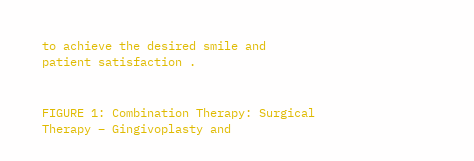to achieve the desired smile and patient satisfaction .


FIGURE 1: Combination Therapy: Surgical Therapy – Gingivoplasty and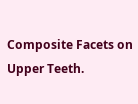Composite Facets on Upper Teeth.